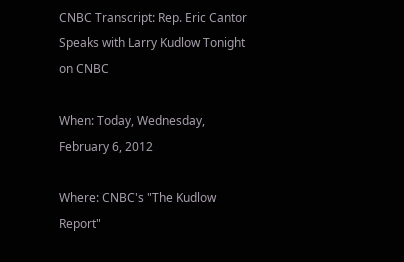CNBC Transcript: Rep. Eric Cantor Speaks with Larry Kudlow Tonight on CNBC

When: Today, Wednesday, February 6, 2012

Where: CNBC's "The Kudlow Report"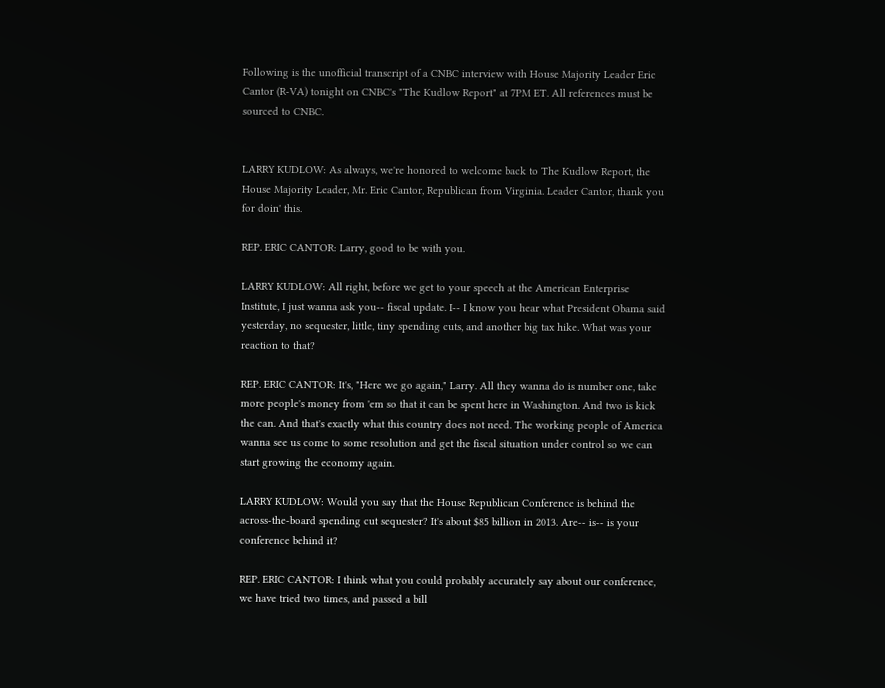Following is the unofficial transcript of a CNBC interview with House Majority Leader Eric Cantor (R-VA) tonight on CNBC's "The Kudlow Report" at 7PM ET. All references must be sourced to CNBC.


LARRY KUDLOW: As always, we're honored to welcome back to The Kudlow Report, the House Majority Leader, Mr. Eric Cantor, Republican from Virginia. Leader Cantor, thank you for doin' this.

REP. ERIC CANTOR: Larry, good to be with you.

LARRY KUDLOW: All right, before we get to your speech at the American Enterprise Institute, I just wanna ask you-- fiscal update. I-- I know you hear what President Obama said yesterday, no sequester, little, tiny spending cuts, and another big tax hike. What was your reaction to that?

REP. ERIC CANTOR: It's, "Here we go again," Larry. All they wanna do is number one, take more people's money from 'em so that it can be spent here in Washington. And two is kick the can. And that's exactly what this country does not need. The working people of America wanna see us come to some resolution and get the fiscal situation under control so we can start growing the economy again.

LARRY KUDLOW: Would you say that the House Republican Conference is behind the across-the-board spending cut sequester? It's about $85 billion in 2013. Are-- is-- is your conference behind it?

REP. ERIC CANTOR: I think what you could probably accurately say about our conference, we have tried two times, and passed a bill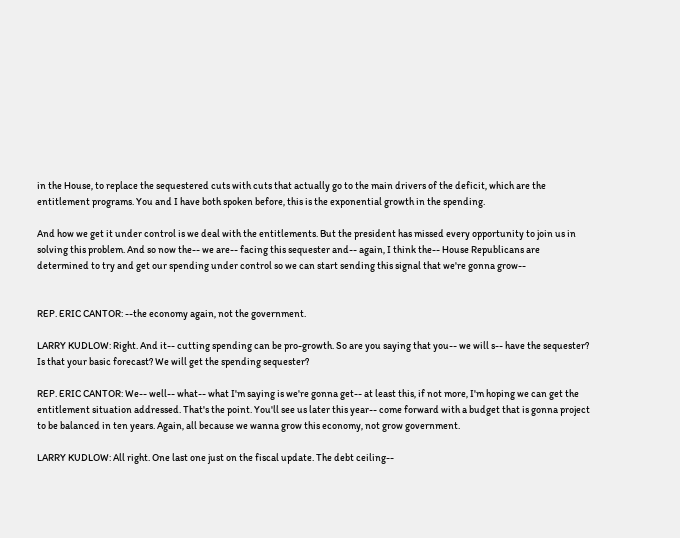in the House, to replace the sequestered cuts with cuts that actually go to the main drivers of the deficit, which are the entitlement programs. You and I have both spoken before, this is the exponential growth in the spending.

And how we get it under control is we deal with the entitlements. But the president has missed every opportunity to join us in solving this problem. And so now the-- we are-- facing this sequester and-- again, I think the-- House Republicans are determined to try and get our spending under control so we can start sending this signal that we're gonna grow--


REP. ERIC CANTOR: --the economy again, not the government.

LARRY KUDLOW: Right. And it-- cutting spending can be pro-growth. So are you saying that you-- we will s-- have the sequester? Is that your basic forecast? We will get the spending sequester?

REP. ERIC CANTOR: We-- well-- what-- what I'm saying is we're gonna get-- at least this, if not more, I'm hoping we can get the entitlement situation addressed. That's the point. You'll see us later this year-- come forward with a budget that is gonna project to be balanced in ten years. Again, all because we wanna grow this economy, not grow government.

LARRY KUDLOW: All right. One last one just on the fiscal update. The debt ceiling--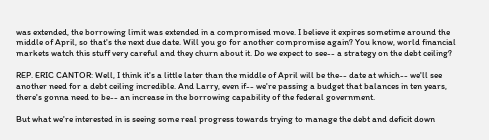was extended, the borrowing limit was extended in a compromised move. I believe it expires sometime around the middle of April, so that's the next due date. Will you go for another compromise again? You know, world financial markets watch this stuff very careful and they churn about it. Do we expect to see-- a strategy on the debt ceiling?

REP. ERIC CANTOR: Well, I think it's a little later than the middle of April will be the-- date at which-- we'll see another need for a debt ceiling incredible. And Larry, even if-- we're passing a budget that balances in ten years, there's gonna need to be-- an increase in the borrowing capability of the federal government.

But what we're interested in is seeing some real progress towards trying to manage the debt and deficit down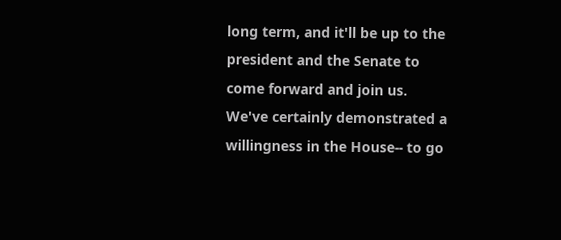long term, and it'll be up to the president and the Senate to come forward and join us. We've certainly demonstrated a willingness in the House-- to go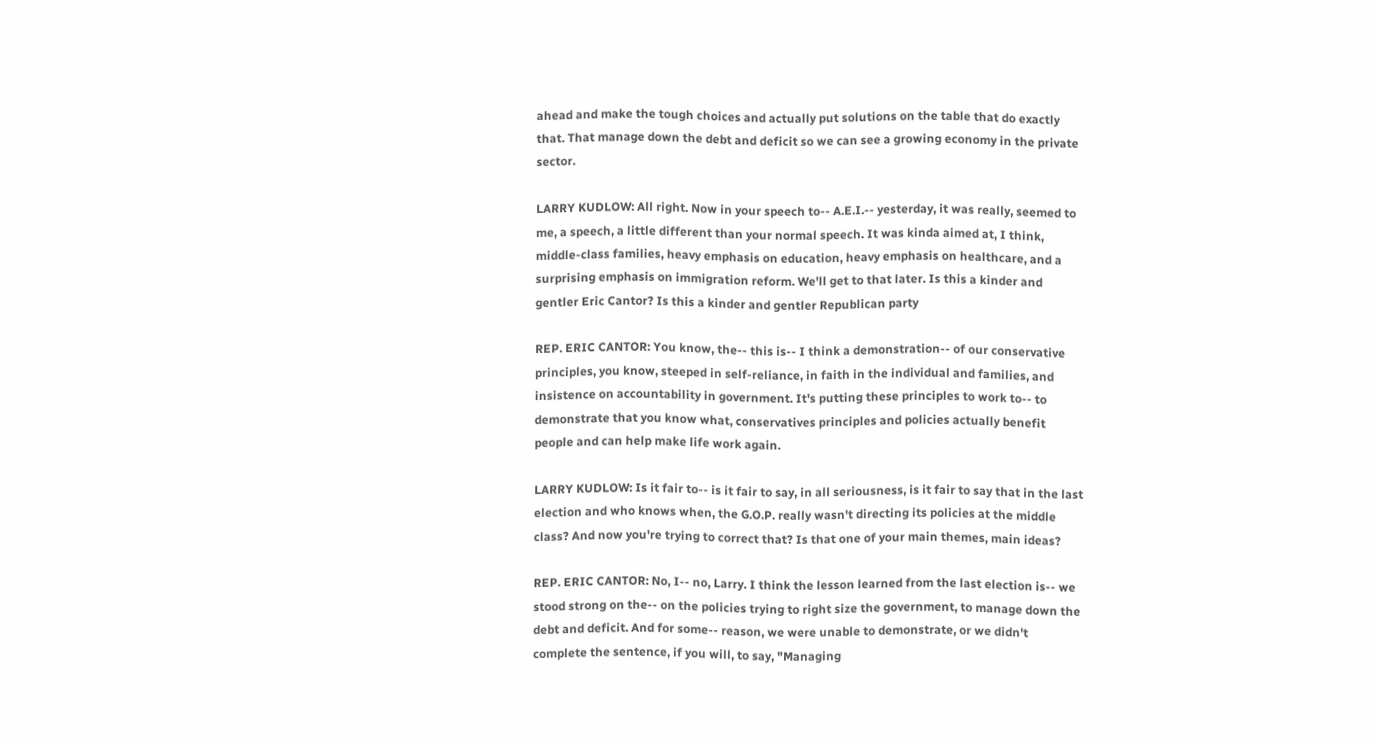ahead and make the tough choices and actually put solutions on the table that do exactly that. That manage down the debt and deficit so we can see a growing economy in the private sector.

LARRY KUDLOW: All right. Now in your speech to-- A.E.I.-- yesterday, it was really, seemed to me, a speech, a little different than your normal speech. It was kinda aimed at, I think, middle-class families, heavy emphasis on education, heavy emphasis on healthcare, and a surprising emphasis on immigration reform. We'll get to that later. Is this a kinder and gentler Eric Cantor? Is this a kinder and gentler Republican party

REP. ERIC CANTOR: You know, the-- this is-- I think a demonstration-- of our conservative principles, you know, steeped in self-reliance, in faith in the individual and families, and insistence on accountability in government. It's putting these principles to work to-- to demonstrate that you know what, conservatives principles and policies actually benefit people and can help make life work again.

LARRY KUDLOW: Is it fair to-- is it fair to say, in all seriousness, is it fair to say that in the last election and who knows when, the G.O.P. really wasn't directing its policies at the middle class? And now you're trying to correct that? Is that one of your main themes, main ideas?

REP. ERIC CANTOR: No, I-- no, Larry. I think the lesson learned from the last election is-- we stood strong on the-- on the policies trying to right size the government, to manage down the debt and deficit. And for some-- reason, we were unable to demonstrate, or we didn't complete the sentence, if you will, to say, "Managing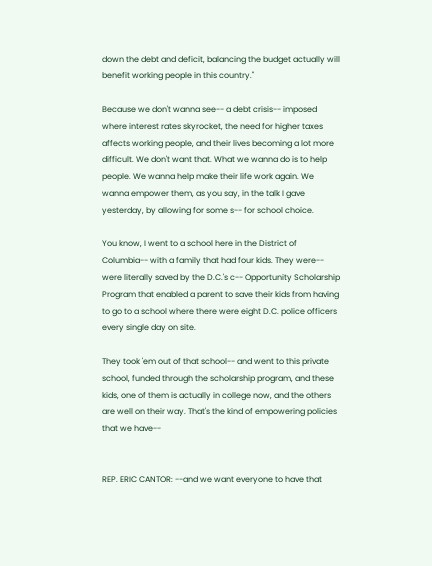down the debt and deficit, balancing the budget actually will benefit working people in this country."

Because we don't wanna see-- a debt crisis-- imposed where interest rates skyrocket, the need for higher taxes affects working people, and their lives becoming a lot more difficult. We don't want that. What we wanna do is to help people. We wanna help make their life work again. We wanna empower them, as you say, in the talk I gave yesterday, by allowing for some s-- for school choice.

You know, I went to a school here in the District of Columbia-- with a family that had four kids. They were-- were literally saved by the D.C.'s c-- Opportunity Scholarship Program that enabled a parent to save their kids from having to go to a school where there were eight D.C. police officers every single day on site.

They took 'em out of that school-- and went to this private school, funded through the scholarship program, and these kids, one of them is actually in college now, and the others are well on their way. That's the kind of empowering policies that we have--


REP. ERIC CANTOR: --and we want everyone to have that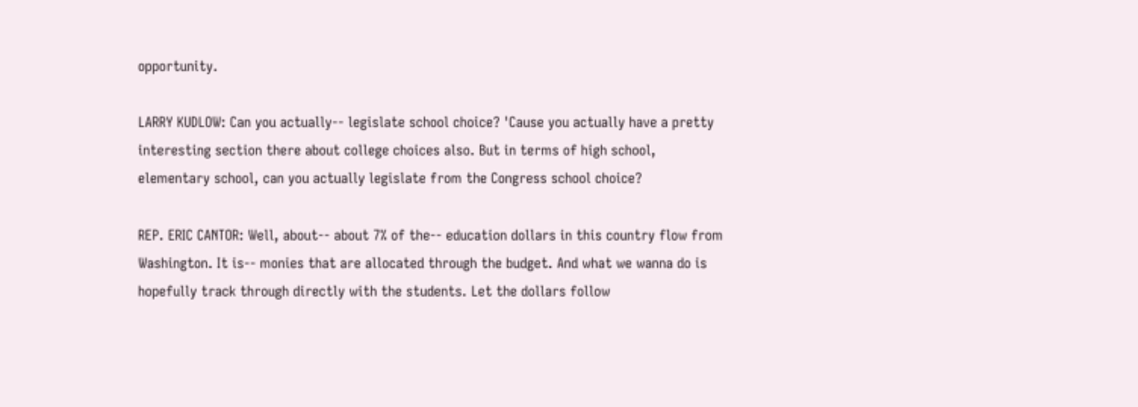opportunity.

LARRY KUDLOW: Can you actually-- legislate school choice? 'Cause you actually have a pretty interesting section there about college choices also. But in terms of high school, elementary school, can you actually legislate from the Congress school choice?

REP. ERIC CANTOR: Well, about-- about 7% of the-- education dollars in this country flow from Washington. It is-- monies that are allocated through the budget. And what we wanna do is hopefully track through directly with the students. Let the dollars follow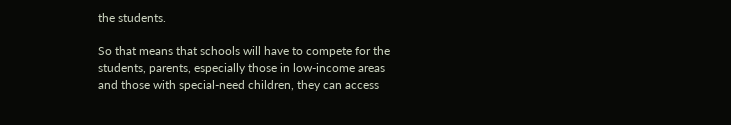the students.

So that means that schools will have to compete for the students, parents, especially those in low-income areas and those with special-need children, they can access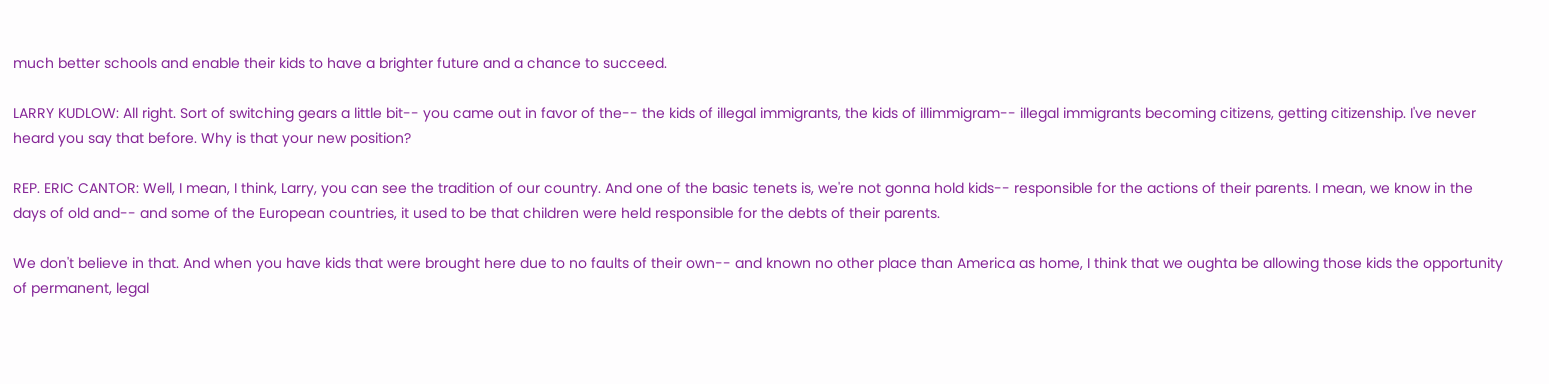much better schools and enable their kids to have a brighter future and a chance to succeed.

LARRY KUDLOW: All right. Sort of switching gears a little bit-- you came out in favor of the-- the kids of illegal immigrants, the kids of illimmigram-- illegal immigrants becoming citizens, getting citizenship. I've never heard you say that before. Why is that your new position?

REP. ERIC CANTOR: Well, I mean, I think, Larry, you can see the tradition of our country. And one of the basic tenets is, we're not gonna hold kids-- responsible for the actions of their parents. I mean, we know in the days of old and-- and some of the European countries, it used to be that children were held responsible for the debts of their parents.

We don't believe in that. And when you have kids that were brought here due to no faults of their own-- and known no other place than America as home, I think that we oughta be allowing those kids the opportunity of permanent, legal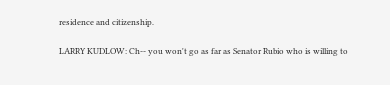residence and citizenship.

LARRY KUDLOW: Ch-- you won't go as far as Senator Rubio who is willing to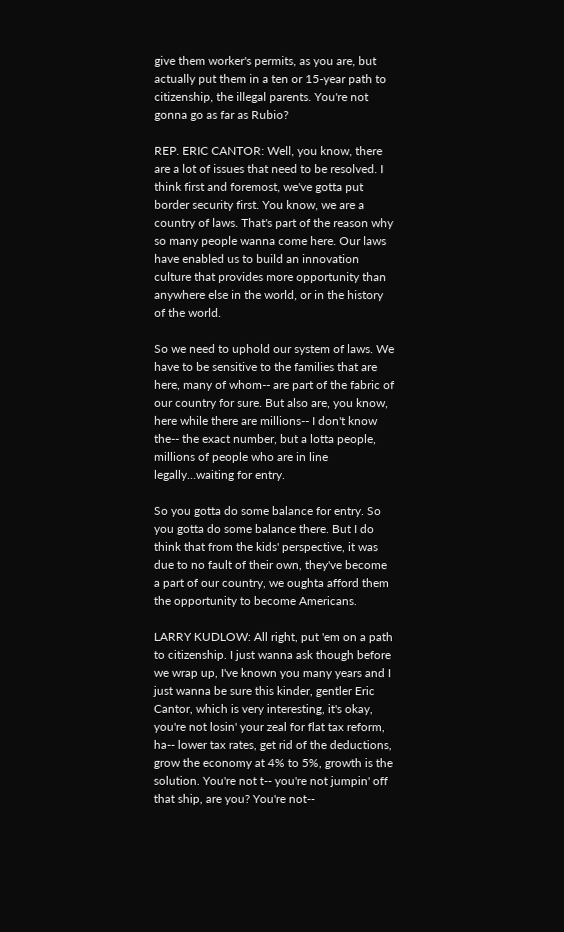give them worker's permits, as you are, but actually put them in a ten or 15-year path to citizenship, the illegal parents. You're not gonna go as far as Rubio?

REP. ERIC CANTOR: Well, you know, there are a lot of issues that need to be resolved. I think first and foremost, we've gotta put border security first. You know, we are a country of laws. That's part of the reason why so many people wanna come here. Our laws have enabled us to build an innovation culture that provides more opportunity than anywhere else in the world, or in the history of the world.

So we need to uphold our system of laws. We have to be sensitive to the families that are here, many of whom-- are part of the fabric of our country for sure. But also are, you know, here while there are millions-- I don't know the-- the exact number, but a lotta people, millions of people who are in line legally…waiting for entry.

So you gotta do some balance for entry. So you gotta do some balance there. But I do think that from the kids' perspective, it was due to no fault of their own, they've become a part of our country, we oughta afford them the opportunity to become Americans.

LARRY KUDLOW: All right, put 'em on a path to citizenship. I just wanna ask though before we wrap up, I've known you many years and I just wanna be sure this kinder, gentler Eric Cantor, which is very interesting, it's okay, you're not losin' your zeal for flat tax reform, ha-- lower tax rates, get rid of the deductions, grow the economy at 4% to 5%, growth is the solution. You're not t-- you're not jumpin' off that ship, are you? You're not--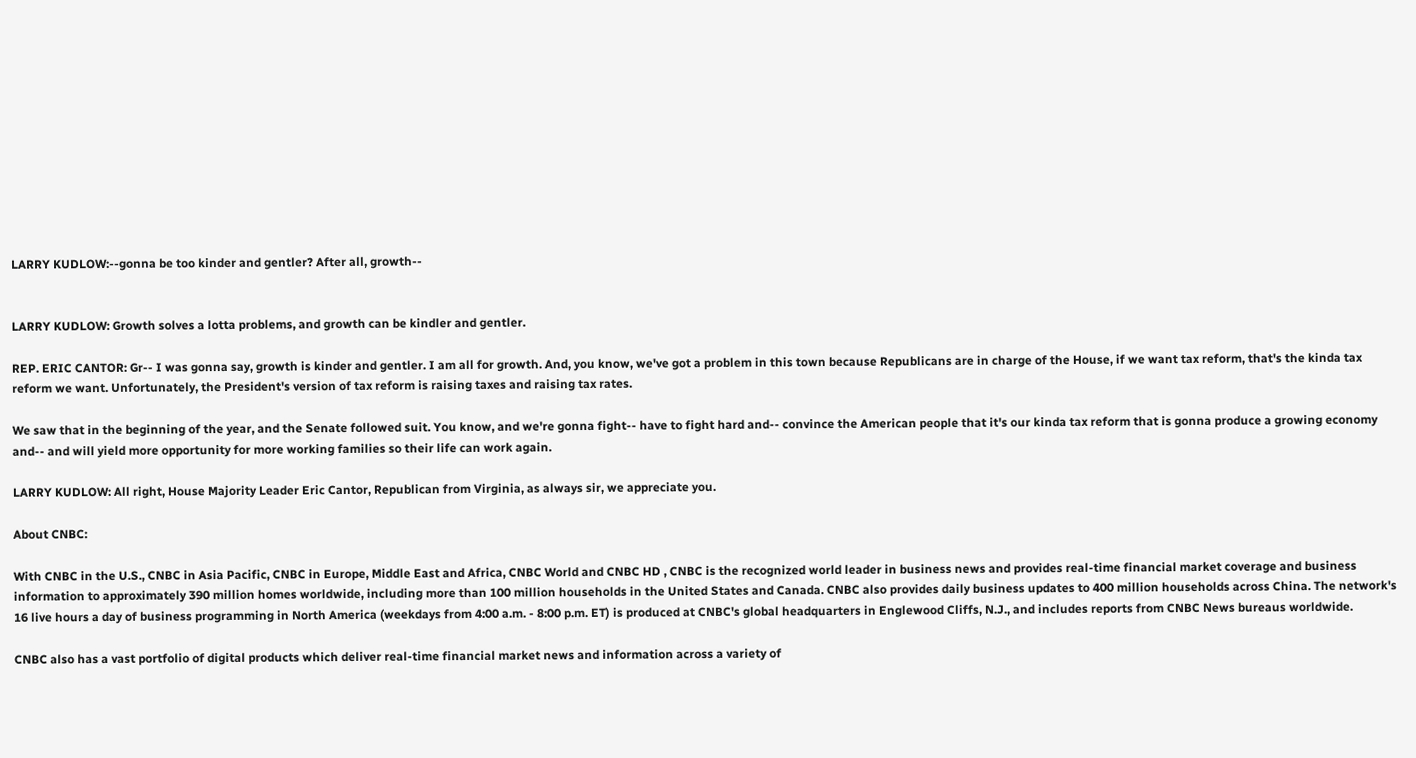LARRY KUDLOW:--gonna be too kinder and gentler? After all, growth--


LARRY KUDLOW: Growth solves a lotta problems, and growth can be kindler and gentler.

REP. ERIC CANTOR: Gr-- I was gonna say, growth is kinder and gentler. I am all for growth. And, you know, we've got a problem in this town because Republicans are in charge of the House, if we want tax reform, that's the kinda tax reform we want. Unfortunately, the President's version of tax reform is raising taxes and raising tax rates.

We saw that in the beginning of the year, and the Senate followed suit. You know, and we're gonna fight-- have to fight hard and-- convince the American people that it's our kinda tax reform that is gonna produce a growing economy and-- and will yield more opportunity for more working families so their life can work again.

LARRY KUDLOW: All right, House Majority Leader Eric Cantor, Republican from Virginia, as always sir, we appreciate you.

About CNBC:

With CNBC in the U.S., CNBC in Asia Pacific, CNBC in Europe, Middle East and Africa, CNBC World and CNBC HD , CNBC is the recognized world leader in business news and provides real-time financial market coverage and business information to approximately 390 million homes worldwide, including more than 100 million households in the United States and Canada. CNBC also provides daily business updates to 400 million households across China. The network's 16 live hours a day of business programming in North America (weekdays from 4:00 a.m. - 8:00 p.m. ET) is produced at CNBC's global headquarters in Englewood Cliffs, N.J., and includes reports from CNBC News bureaus worldwide.

CNBC also has a vast portfolio of digital products which deliver real-time financial market news and information across a variety of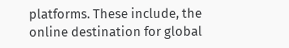platforms. These include, the online destination for global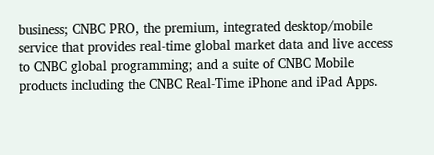business; CNBC PRO, the premium, integrated desktop/mobile service that provides real-time global market data and live access to CNBC global programming; and a suite of CNBC Mobile products including the CNBC Real-Time iPhone and iPad Apps.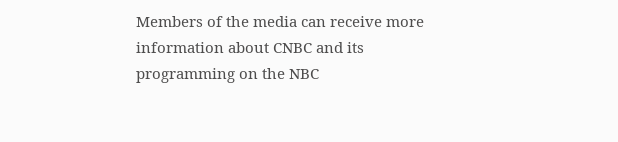Members of the media can receive more information about CNBC and its programming on the NBC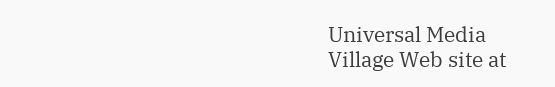Universal Media Village Web site at